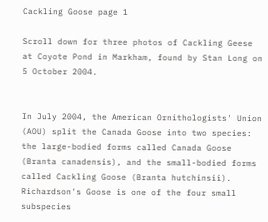Cackling Goose page 1

Scroll down for three photos of Cackling Geese at Coyote Pond in Markham, found by Stan Long on 5 October 2004.


In July 2004, the American Ornithologists' Union (AOU) split the Canada Goose into two species: the large-bodied forms called Canada Goose (Branta canadensis), and the small-bodied forms called Cackling Goose (Branta hutchinsii). Richardson's Goose is one of the four small subspecies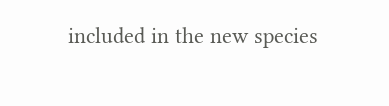included in the new species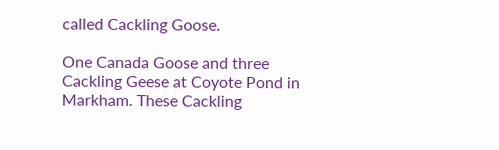called Cackling Goose.

One Canada Goose and three Cackling Geese at Coyote Pond in Markham. These Cackling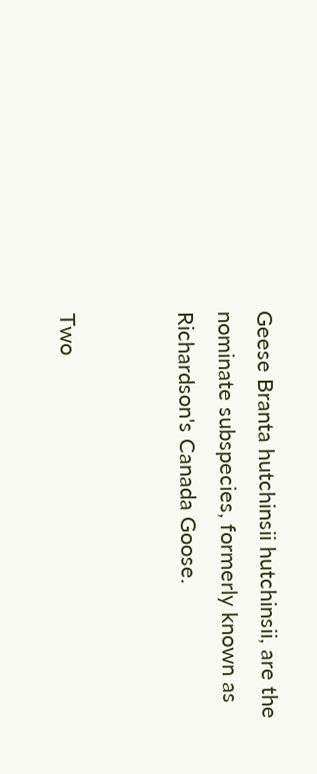Geese Branta hutchinsii hutchinsii, are the nominate subspecies, formerly known as Richardson's Canada Goose.


Two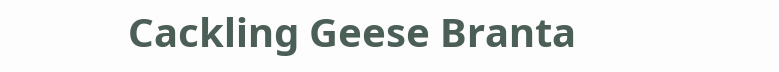Cackling Geese Branta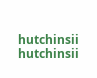hutchinsii hutchinsii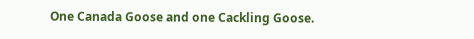One Canada Goose and one Cackling Goose.